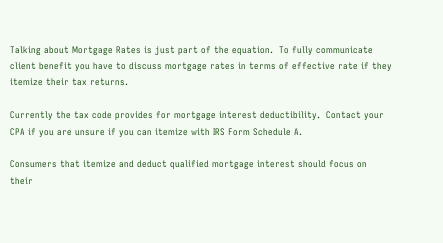Talking about Mortgage Rates is just part of the equation.  To fully communicate client benefit you have to discuss mortgage rates in terms of effective rate if they itemize their tax returns.

Currently the tax code provides for mortgage interest deductibility.  Contact your CPA if you are unsure if you can itemize with IRS Form Schedule A.

Consumers that itemize and deduct qualified mortgage interest should focus on their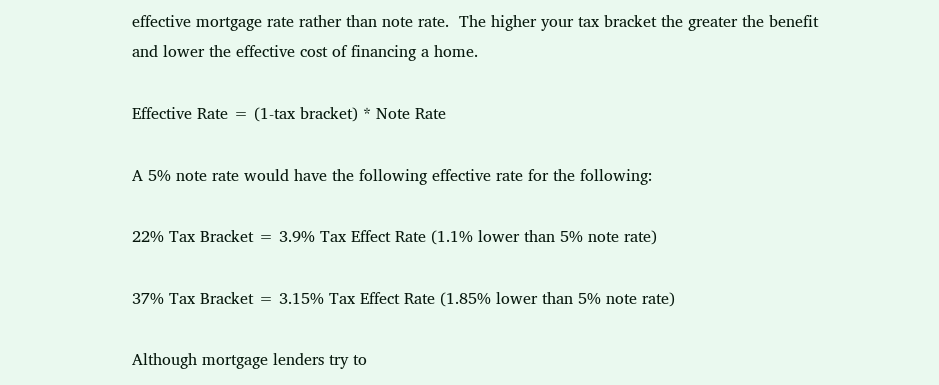effective mortgage rate rather than note rate.  The higher your tax bracket the greater the benefit and lower the effective cost of financing a home.

Effective Rate = (1-tax bracket) * Note Rate

A 5% note rate would have the following effective rate for the following:

22% Tax Bracket = 3.9% Tax Effect Rate (1.1% lower than 5% note rate)

37% Tax Bracket = 3.15% Tax Effect Rate (1.85% lower than 5% note rate)

Although mortgage lenders try to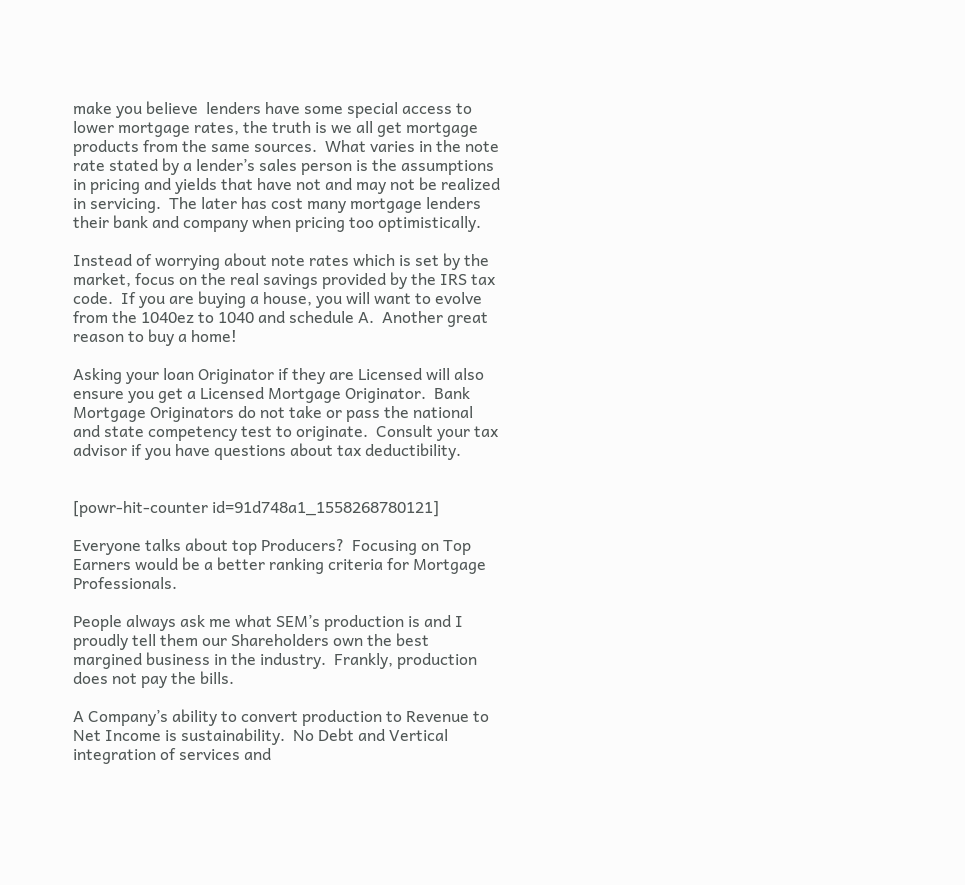make you believe  lenders have some special access to lower mortgage rates, the truth is we all get mortgage products from the same sources.  What varies in the note rate stated by a lender’s sales person is the assumptions in pricing and yields that have not and may not be realized in servicing.  The later has cost many mortgage lenders their bank and company when pricing too optimistically.

Instead of worrying about note rates which is set by the market, focus on the real savings provided by the IRS tax code.  If you are buying a house, you will want to evolve from the 1040ez to 1040 and schedule A.  Another great reason to buy a home!

Asking your loan Originator if they are Licensed will also ensure you get a Licensed Mortgage Originator.  Bank Mortgage Originators do not take or pass the national and state competency test to originate.  Consult your tax advisor if you have questions about tax deductibility.


[powr-hit-counter id=91d748a1_1558268780121]

Everyone talks about top Producers?  Focusing on Top Earners would be a better ranking criteria for Mortgage Professionals.

People always ask me what SEM’s production is and I proudly tell them our Shareholders own the best margined business in the industry.  Frankly, production does not pay the bills.

A Company’s ability to convert production to Revenue to Net Income is sustainability.  No Debt and Vertical integration of services and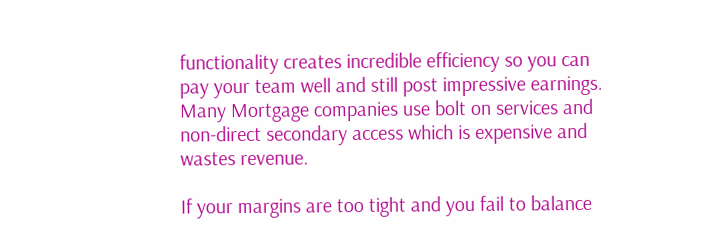functionality creates incredible efficiency so you can pay your team well and still post impressive earnings.  Many Mortgage companies use bolt on services and non-direct secondary access which is expensive and wastes revenue.

If your margins are too tight and you fail to balance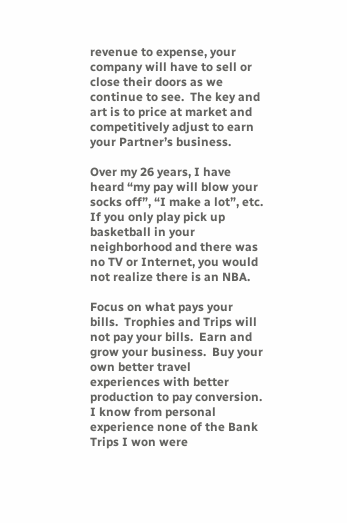revenue to expense, your company will have to sell or close their doors as we continue to see.  The key and art is to price at market and competitively adjust to earn your Partner’s business.

Over my 26 years, I have heard “my pay will blow your socks off”, “I make a lot”, etc.  If you only play pick up basketball in your neighborhood and there was no TV or Internet, you would not realize there is an NBA.

Focus on what pays your bills.  Trophies and Trips will not pay your bills.  Earn and grow your business.  Buy your own better travel experiences with better production to pay conversion.  I know from personal experience none of the Bank Trips I won were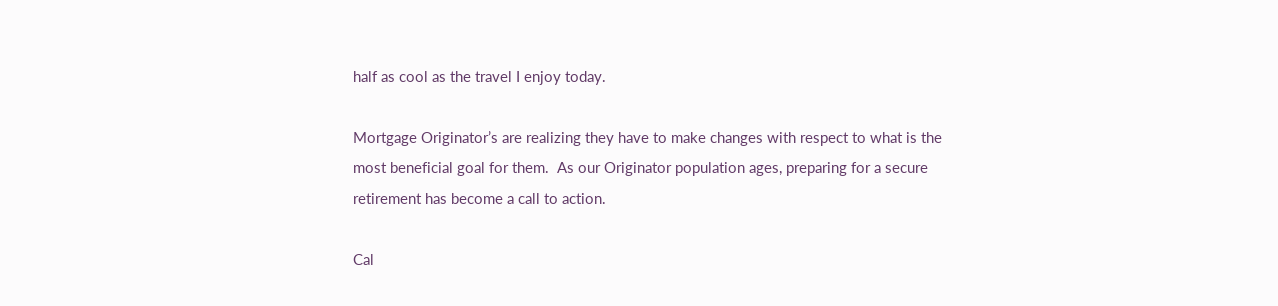half as cool as the travel I enjoy today.

Mortgage Originator’s are realizing they have to make changes with respect to what is the most beneficial goal for them.  As our Originator population ages, preparing for a secure retirement has become a call to action.

Cal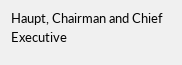Haupt, Chairman and Chief Executive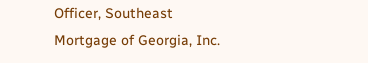Officer, Southeast Mortgage of Georgia, Inc.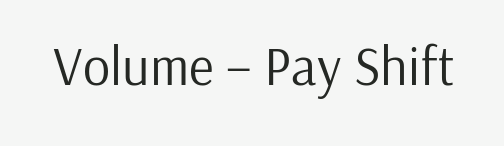Volume – Pay Shift